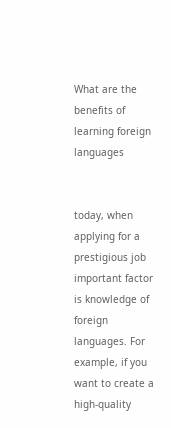What are the benefits of learning foreign languages


today, when applying for a prestigious job important factor is knowledge of foreign languages. For example, if you want to create a high-quality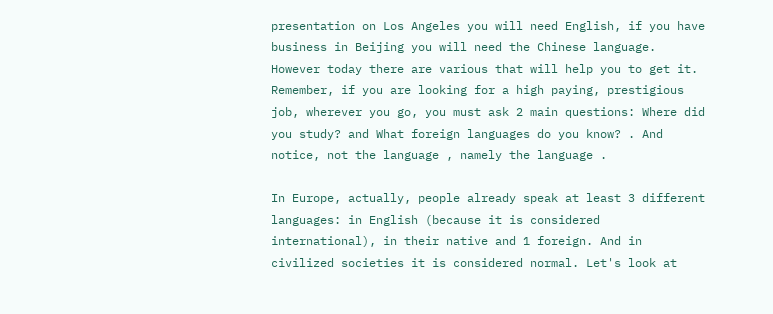presentation on Los Angeles you will need English, if you have business in Beijing you will need the Chinese language. However today there are various that will help you to get it. Remember, if you are looking for a high paying, prestigious job, wherever you go, you must ask 2 main questions: Where did you study? and What foreign languages do you know? . And notice, not the language , namely the language .

In Europe, actually, people already speak at least 3 different languages: in English (because it is considered international), in their native and 1 foreign. And in civilized societies it is considered normal. Let's look at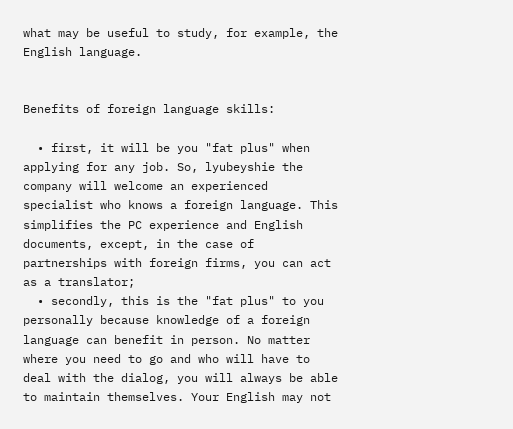what may be useful to study, for example, the English language.


Benefits of foreign language skills:

  • first, it will be you "fat plus" when applying for any job. So, lyubeyshie the company will welcome an experienced specialist who knows a foreign language. This simplifies the PC experience and English documents, except, in the case of partnerships with foreign firms, you can act as a translator;
  • secondly, this is the "fat plus" to you personally because knowledge of a foreign language can benefit in person. No matter where you need to go and who will have to deal with the dialog, you will always be able to maintain themselves. Your English may not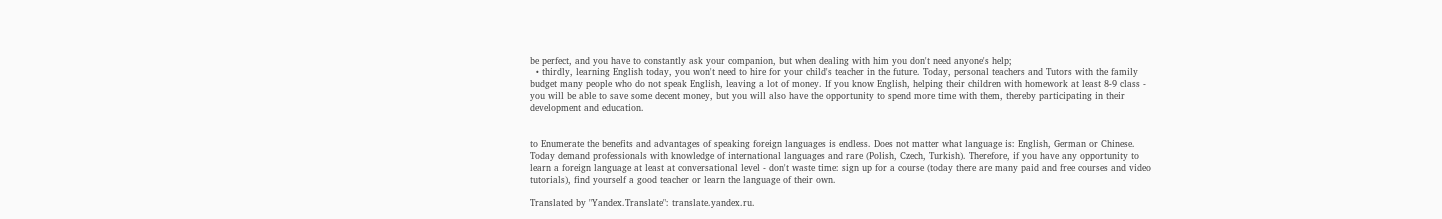be perfect, and you have to constantly ask your companion, but when dealing with him you don't need anyone's help;
  • thirdly, learning English today, you won't need to hire for your child's teacher in the future. Today, personal teachers and Tutors with the family budget many people who do not speak English, leaving a lot of money. If you know English, helping their children with homework at least 8-9 class - you will be able to save some decent money, but you will also have the opportunity to spend more time with them, thereby participating in their development and education.


to Enumerate the benefits and advantages of speaking foreign languages is endless. Does not matter what language is: English, German or Chinese. Today demand professionals with knowledge of international languages and rare (Polish, Czech, Turkish). Therefore, if you have any opportunity to learn a foreign language at least at conversational level - don't waste time: sign up for a course (today there are many paid and free courses and video tutorials), find yourself a good teacher or learn the language of their own.

Translated by "Yandex.Translate": translate.yandex.ru.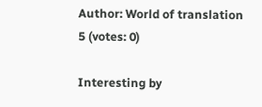Author: World of translation
5 (votes: 0)

Interesting by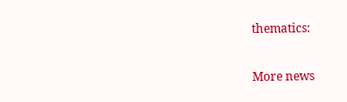thematics:

More news